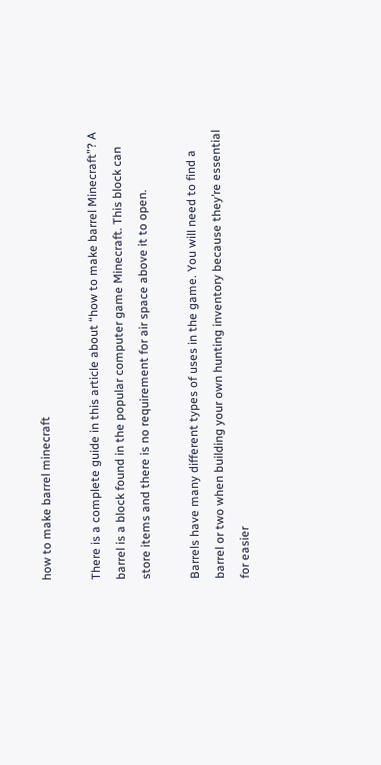how to make barrel minecraft

There is a complete guide in this article about “how to make barrel Minecraft”? A barrel is a block found in the popular computer game Minecraft. This block can store items and there is no requirement for air space above it to open.

Barrels have many different types of uses in the game. You will need to find a barrel or two when building your own hunting inventory because they’re essential for easier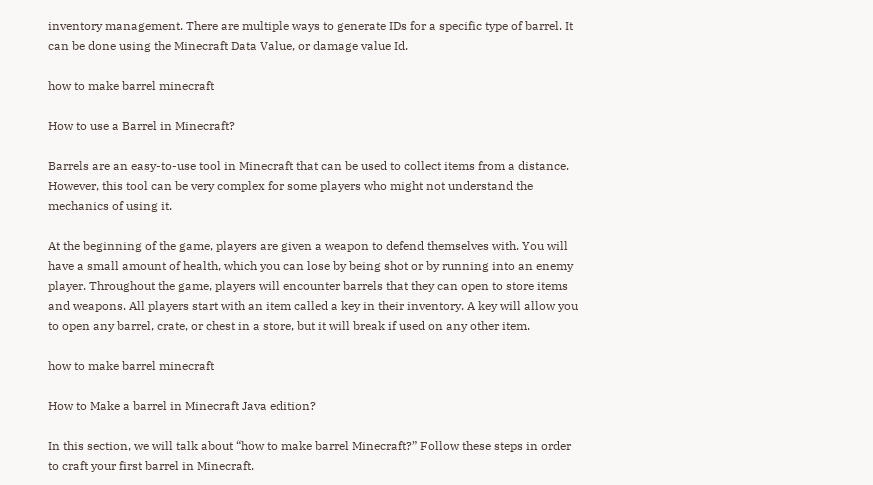inventory management. There are multiple ways to generate IDs for a specific type of barrel. It can be done using the Minecraft Data Value, or damage value Id.

how to make barrel minecraft

How to use a Barrel in Minecraft?

Barrels are an easy-to-use tool in Minecraft that can be used to collect items from a distance. However, this tool can be very complex for some players who might not understand the mechanics of using it.

At the beginning of the game, players are given a weapon to defend themselves with. You will have a small amount of health, which you can lose by being shot or by running into an enemy player. Throughout the game, players will encounter barrels that they can open to store items and weapons. All players start with an item called a key in their inventory. A key will allow you to open any barrel, crate, or chest in a store, but it will break if used on any other item.

how to make barrel minecraft

How to Make a barrel in Minecraft Java edition?

In this section, we will talk about “how to make barrel Minecraft?” Follow these steps in order to craft your first barrel in Minecraft.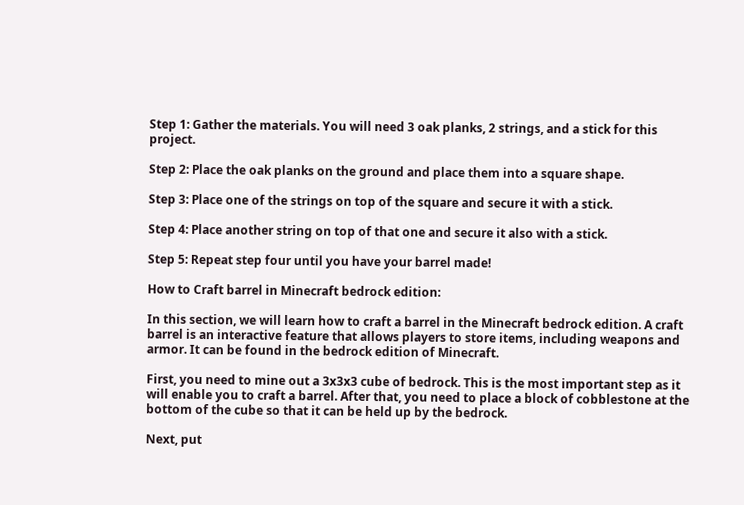Step 1: Gather the materials. You will need 3 oak planks, 2 strings, and a stick for this project.

Step 2: Place the oak planks on the ground and place them into a square shape.

Step 3: Place one of the strings on top of the square and secure it with a stick.

Step 4: Place another string on top of that one and secure it also with a stick.

Step 5: Repeat step four until you have your barrel made!

How to Craft barrel in Minecraft bedrock edition:

In this section, we will learn how to craft a barrel in the Minecraft bedrock edition. A craft barrel is an interactive feature that allows players to store items, including weapons and armor. It can be found in the bedrock edition of Minecraft.

First, you need to mine out a 3x3x3 cube of bedrock. This is the most important step as it will enable you to craft a barrel. After that, you need to place a block of cobblestone at the bottom of the cube so that it can be held up by the bedrock.

Next, put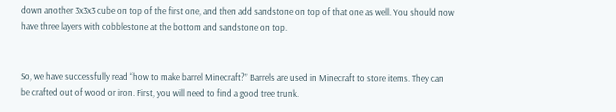down another 3x3x3 cube on top of the first one, and then add sandstone on top of that one as well. You should now have three layers with cobblestone at the bottom and sandstone on top.


So, we have successfully read “how to make barrel Minecraft?” Barrels are used in Minecraft to store items. They can be crafted out of wood or iron. First, you will need to find a good tree trunk.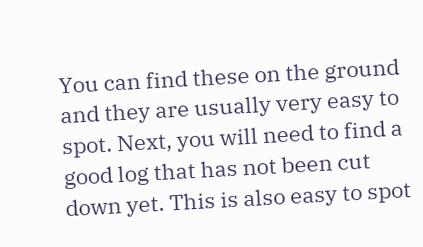You can find these on the ground and they are usually very easy to spot. Next, you will need to find a good log that has not been cut down yet. This is also easy to spot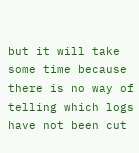but it will take some time because there is no way of telling which logs have not been cut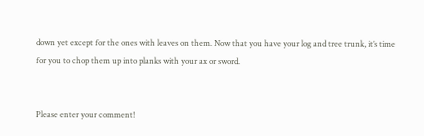down yet except for the ones with leaves on them. Now that you have your log and tree trunk, it’s time for you to chop them up into planks with your ax or sword.


Please enter your comment!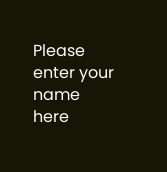Please enter your name here